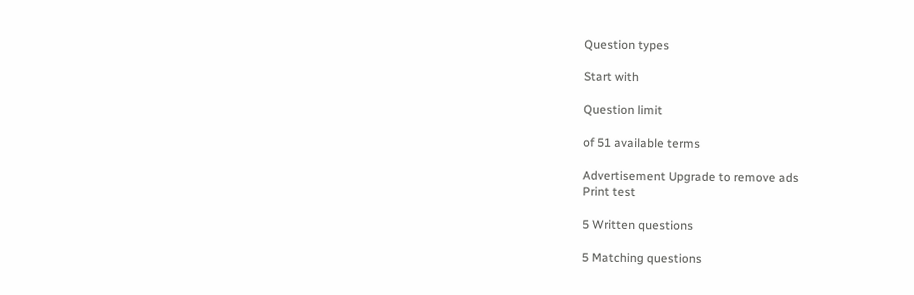Question types

Start with

Question limit

of 51 available terms

Advertisement Upgrade to remove ads
Print test

5 Written questions

5 Matching questions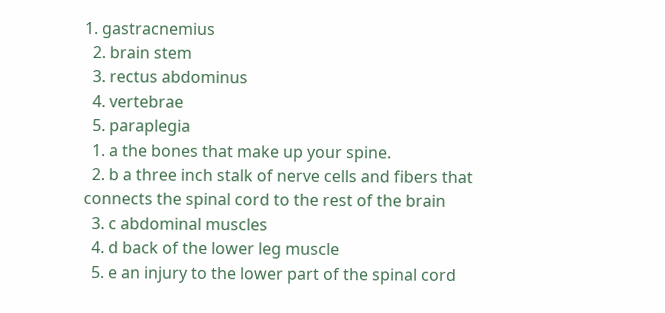1. gastracnemius
  2. brain stem
  3. rectus abdominus
  4. vertebrae
  5. paraplegia
  1. a the bones that make up your spine.
  2. b a three inch stalk of nerve cells and fibers that connects the spinal cord to the rest of the brain
  3. c abdominal muscles
  4. d back of the lower leg muscle
  5. e an injury to the lower part of the spinal cord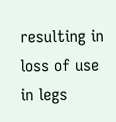resulting in loss of use in legs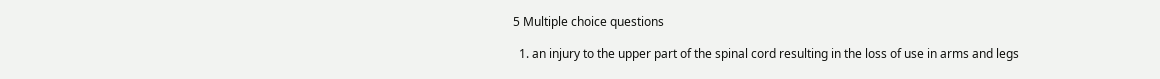5 Multiple choice questions

  1. an injury to the upper part of the spinal cord resulting in the loss of use in arms and legs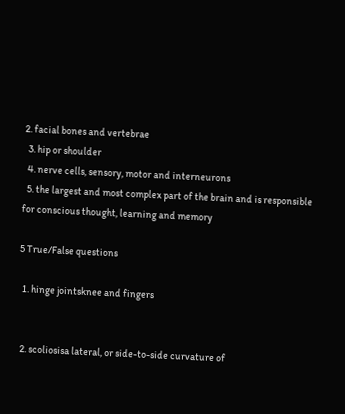2. facial bones and vertebrae
  3. hip or shoulder
  4. nerve cells, sensory, motor and interneurons
  5. the largest and most complex part of the brain and is responsible for conscious thought, learning and memory

5 True/False questions

  1. hinge jointsknee and fingers


  2. scoliosisa lateral, or side-to-side curvature of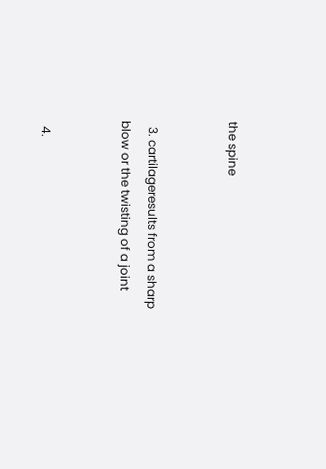the spine


  3. cartilageresults from a sharp blow or the twisting of a joint


  4.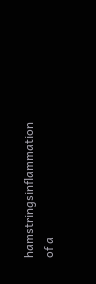hamstringsinflammation of a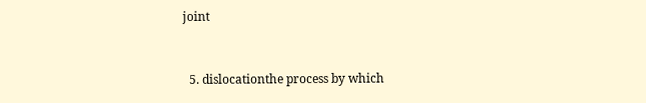joint


  5. dislocationthe process by which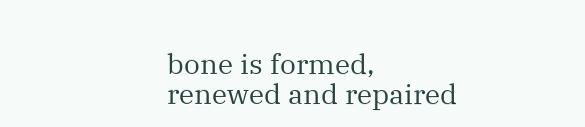bone is formed, renewed and repaired